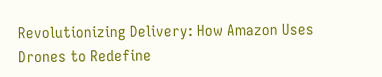Revolutionizing Delivery: How Amazon Uses Drones to Redefine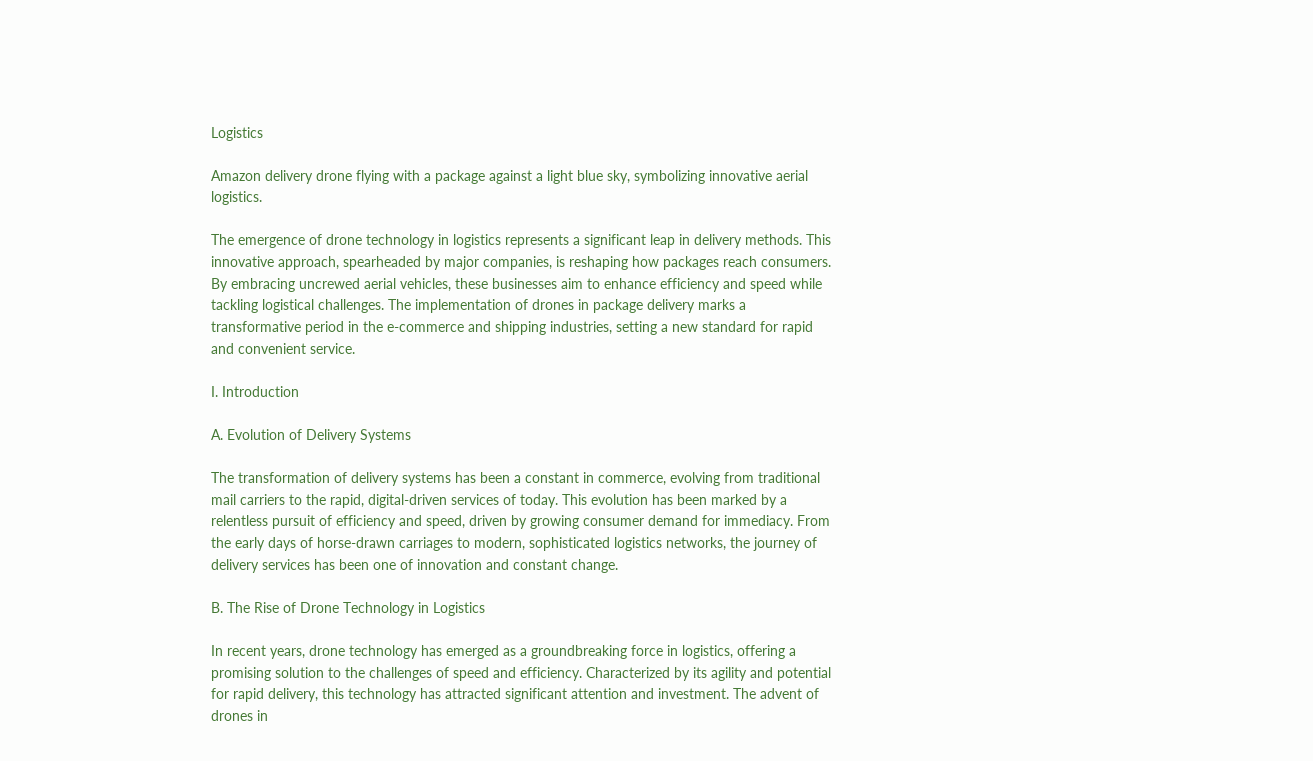Logistics

Amazon delivery drone flying with a package against a light blue sky, symbolizing innovative aerial logistics.

The emergence of drone technology in logistics represents a significant leap in delivery methods. This innovative approach, spearheaded by major companies, is reshaping how packages reach consumers. By embracing uncrewed aerial vehicles, these businesses aim to enhance efficiency and speed while tackling logistical challenges. The implementation of drones in package delivery marks a transformative period in the e-commerce and shipping industries, setting a new standard for rapid and convenient service.

I. Introduction

A. Evolution of Delivery Systems

The transformation of delivery systems has been a constant in commerce, evolving from traditional mail carriers to the rapid, digital-driven services of today. This evolution has been marked by a relentless pursuit of efficiency and speed, driven by growing consumer demand for immediacy. From the early days of horse-drawn carriages to modern, sophisticated logistics networks, the journey of delivery services has been one of innovation and constant change.

B. The Rise of Drone Technology in Logistics

In recent years, drone technology has emerged as a groundbreaking force in logistics, offering a promising solution to the challenges of speed and efficiency. Characterized by its agility and potential for rapid delivery, this technology has attracted significant attention and investment. The advent of drones in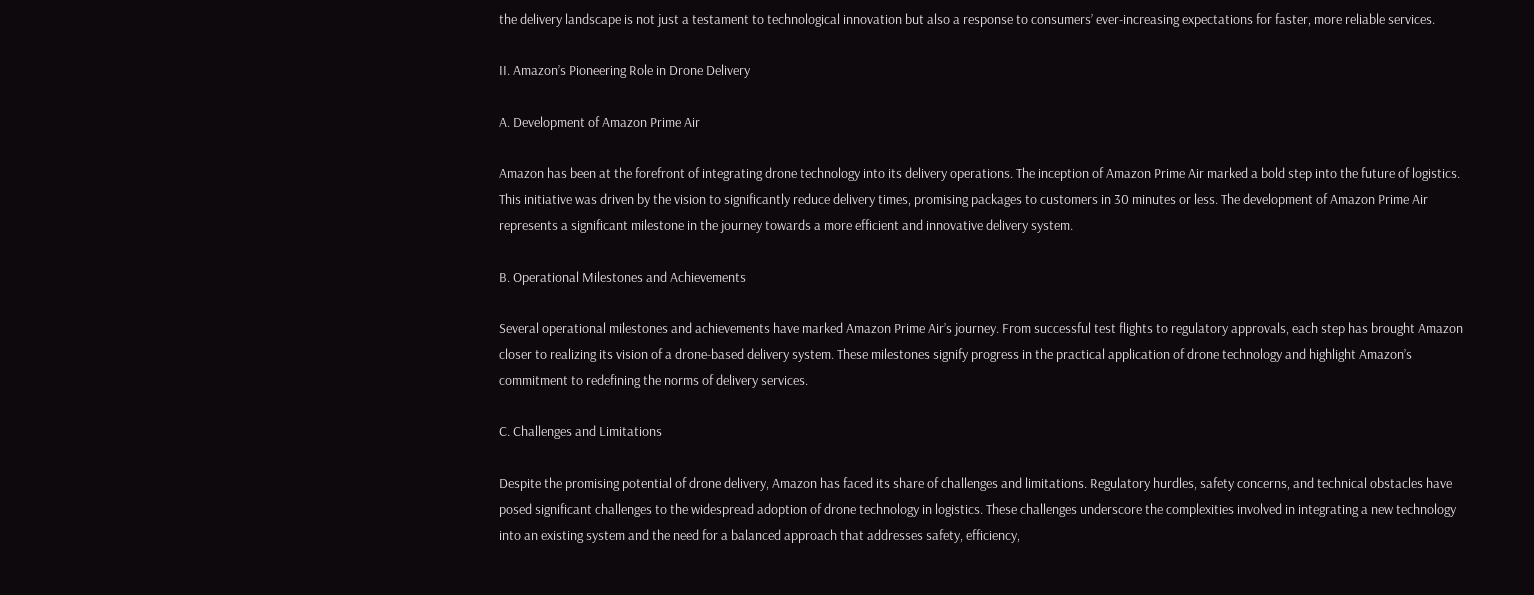the delivery landscape is not just a testament to technological innovation but also a response to consumers’ ever-increasing expectations for faster, more reliable services.

II. Amazon’s Pioneering Role in Drone Delivery

A. Development of Amazon Prime Air

Amazon has been at the forefront of integrating drone technology into its delivery operations. The inception of Amazon Prime Air marked a bold step into the future of logistics. This initiative was driven by the vision to significantly reduce delivery times, promising packages to customers in 30 minutes or less. The development of Amazon Prime Air represents a significant milestone in the journey towards a more efficient and innovative delivery system.

B. Operational Milestones and Achievements

Several operational milestones and achievements have marked Amazon Prime Air’s journey. From successful test flights to regulatory approvals, each step has brought Amazon closer to realizing its vision of a drone-based delivery system. These milestones signify progress in the practical application of drone technology and highlight Amazon’s commitment to redefining the norms of delivery services.

C. Challenges and Limitations

Despite the promising potential of drone delivery, Amazon has faced its share of challenges and limitations. Regulatory hurdles, safety concerns, and technical obstacles have posed significant challenges to the widespread adoption of drone technology in logistics. These challenges underscore the complexities involved in integrating a new technology into an existing system and the need for a balanced approach that addresses safety, efficiency,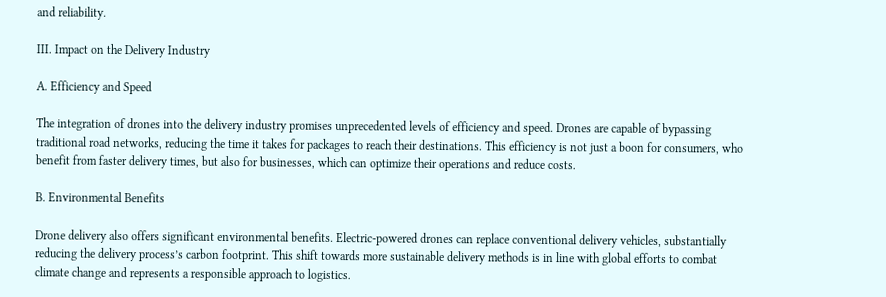and reliability.

III. Impact on the Delivery Industry

A. Efficiency and Speed

The integration of drones into the delivery industry promises unprecedented levels of efficiency and speed. Drones are capable of bypassing traditional road networks, reducing the time it takes for packages to reach their destinations. This efficiency is not just a boon for consumers, who benefit from faster delivery times, but also for businesses, which can optimize their operations and reduce costs.

B. Environmental Benefits

Drone delivery also offers significant environmental benefits. Electric-powered drones can replace conventional delivery vehicles, substantially reducing the delivery process’s carbon footprint. This shift towards more sustainable delivery methods is in line with global efforts to combat climate change and represents a responsible approach to logistics.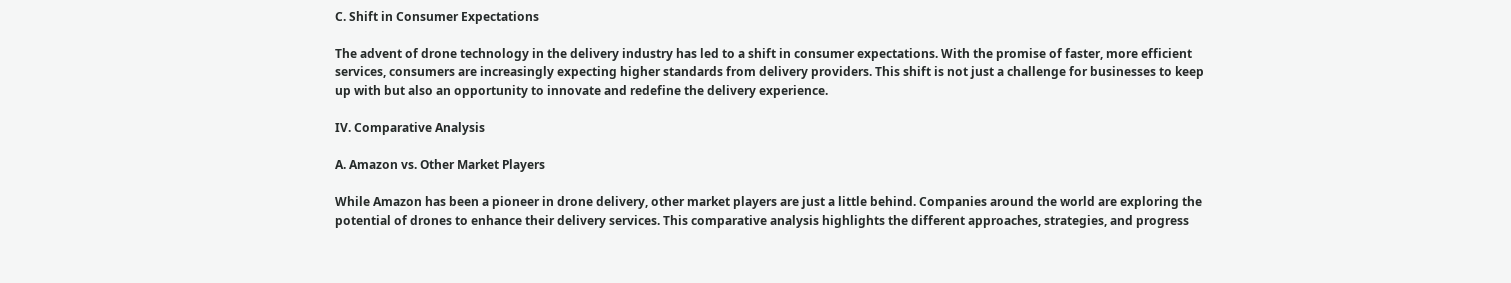C. Shift in Consumer Expectations

The advent of drone technology in the delivery industry has led to a shift in consumer expectations. With the promise of faster, more efficient services, consumers are increasingly expecting higher standards from delivery providers. This shift is not just a challenge for businesses to keep up with but also an opportunity to innovate and redefine the delivery experience.

IV. Comparative Analysis

A. Amazon vs. Other Market Players

While Amazon has been a pioneer in drone delivery, other market players are just a little behind. Companies around the world are exploring the potential of drones to enhance their delivery services. This comparative analysis highlights the different approaches, strategies, and progress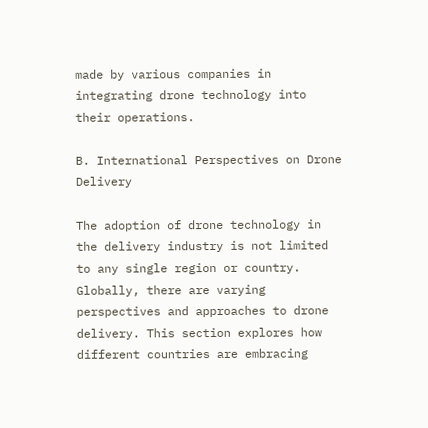made by various companies in integrating drone technology into their operations.

B. International Perspectives on Drone Delivery

The adoption of drone technology in the delivery industry is not limited to any single region or country. Globally, there are varying perspectives and approaches to drone delivery. This section explores how different countries are embracing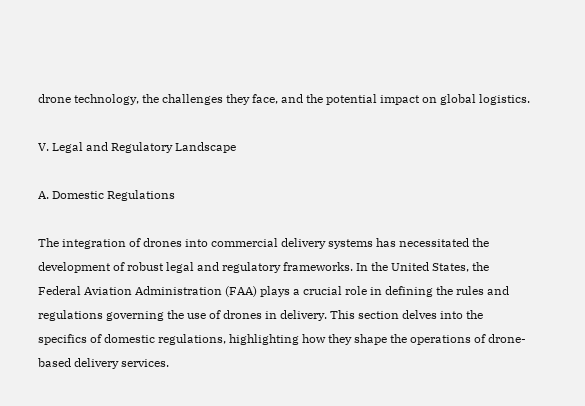drone technology, the challenges they face, and the potential impact on global logistics.

V. Legal and Regulatory Landscape

A. Domestic Regulations

The integration of drones into commercial delivery systems has necessitated the development of robust legal and regulatory frameworks. In the United States, the Federal Aviation Administration (FAA) plays a crucial role in defining the rules and regulations governing the use of drones in delivery. This section delves into the specifics of domestic regulations, highlighting how they shape the operations of drone-based delivery services.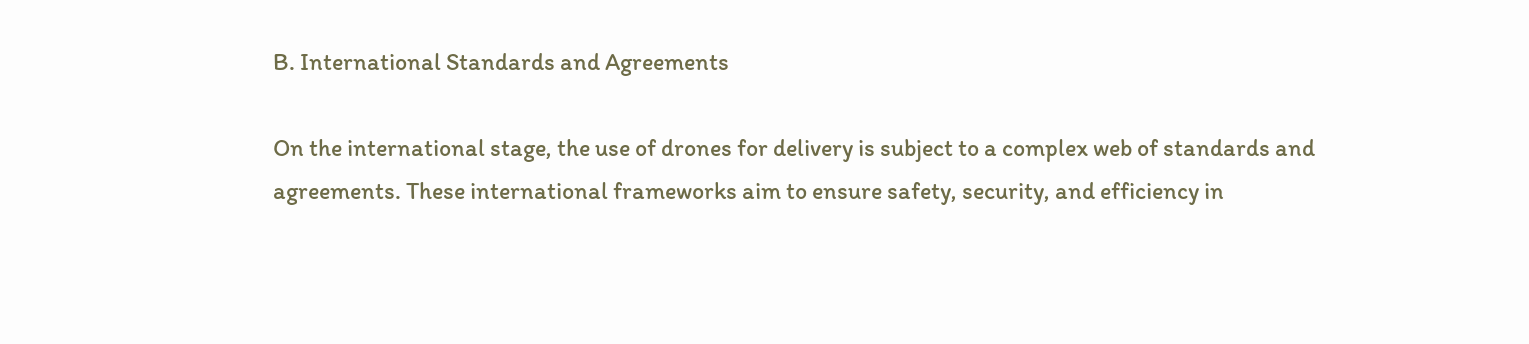B. International Standards and Agreements

On the international stage, the use of drones for delivery is subject to a complex web of standards and agreements. These international frameworks aim to ensure safety, security, and efficiency in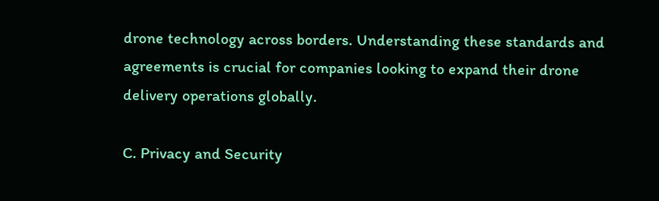drone technology across borders. Understanding these standards and agreements is crucial for companies looking to expand their drone delivery operations globally.

C. Privacy and Security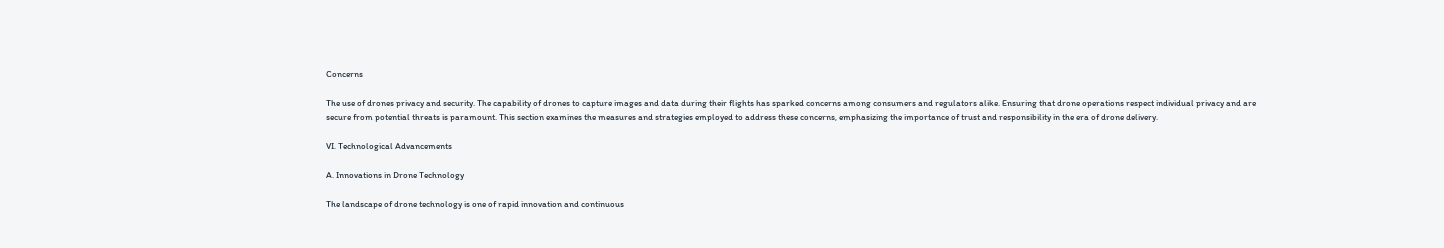Concerns

The use of drones privacy and security. The capability of drones to capture images and data during their flights has sparked concerns among consumers and regulators alike. Ensuring that drone operations respect individual privacy and are secure from potential threats is paramount. This section examines the measures and strategies employed to address these concerns, emphasizing the importance of trust and responsibility in the era of drone delivery.

VI. Technological Advancements

A. Innovations in Drone Technology

The landscape of drone technology is one of rapid innovation and continuous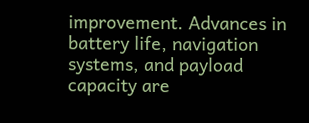improvement. Advances in battery life, navigation systems, and payload capacity are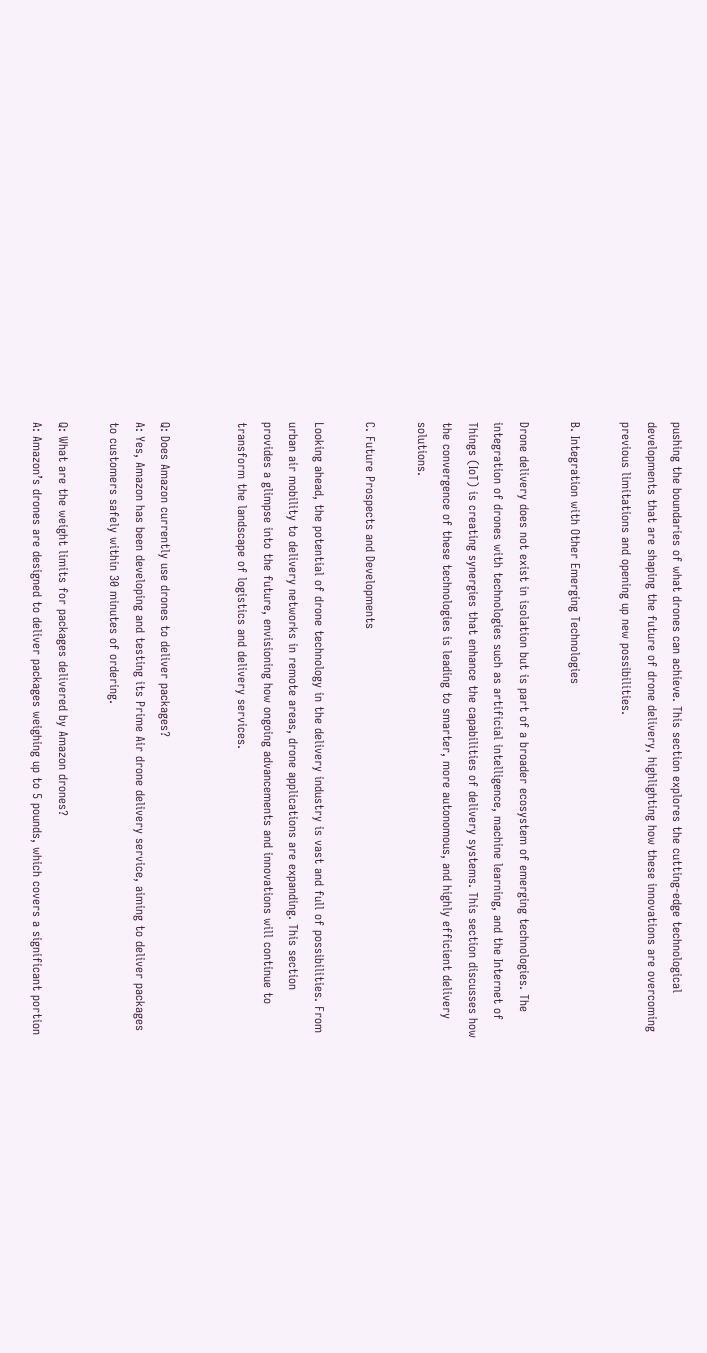pushing the boundaries of what drones can achieve. This section explores the cutting-edge technological developments that are shaping the future of drone delivery, highlighting how these innovations are overcoming previous limitations and opening up new possibilities.

B. Integration with Other Emerging Technologies

Drone delivery does not exist in isolation but is part of a broader ecosystem of emerging technologies. The integration of drones with technologies such as artificial intelligence, machine learning, and the Internet of Things (IoT) is creating synergies that enhance the capabilities of delivery systems. This section discusses how the convergence of these technologies is leading to smarter, more autonomous, and highly efficient delivery solutions.

C. Future Prospects and Developments

Looking ahead, the potential of drone technology in the delivery industry is vast and full of possibilities. From urban air mobility to delivery networks in remote areas, drone applications are expanding. This section provides a glimpse into the future, envisioning how ongoing advancements and innovations will continue to transform the landscape of logistics and delivery services.


Q: Does Amazon currently use drones to deliver packages?
A: Yes, Amazon has been developing and testing its Prime Air drone delivery service, aiming to deliver packages to customers safely within 30 minutes of ordering.

Q: What are the weight limits for packages delivered by Amazon drones?
A: Amazon’s drones are designed to deliver packages weighing up to 5 pounds, which covers a significant portion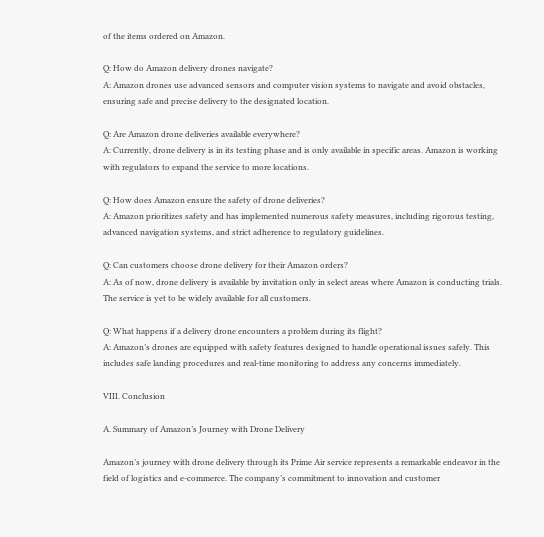of the items ordered on Amazon.

Q: How do Amazon delivery drones navigate?
A: Amazon drones use advanced sensors and computer vision systems to navigate and avoid obstacles, ensuring safe and precise delivery to the designated location.

Q: Are Amazon drone deliveries available everywhere?
A: Currently, drone delivery is in its testing phase and is only available in specific areas. Amazon is working with regulators to expand the service to more locations.

Q: How does Amazon ensure the safety of drone deliveries?
A: Amazon prioritizes safety and has implemented numerous safety measures, including rigorous testing, advanced navigation systems, and strict adherence to regulatory guidelines.

Q: Can customers choose drone delivery for their Amazon orders?
A: As of now, drone delivery is available by invitation only in select areas where Amazon is conducting trials. The service is yet to be widely available for all customers.

Q: What happens if a delivery drone encounters a problem during its flight?
A: Amazon’s drones are equipped with safety features designed to handle operational issues safely. This includes safe landing procedures and real-time monitoring to address any concerns immediately.

VIII. Conclusion

A. Summary of Amazon’s Journey with Drone Delivery

Amazon’s journey with drone delivery through its Prime Air service represents a remarkable endeavor in the field of logistics and e-commerce. The company’s commitment to innovation and customer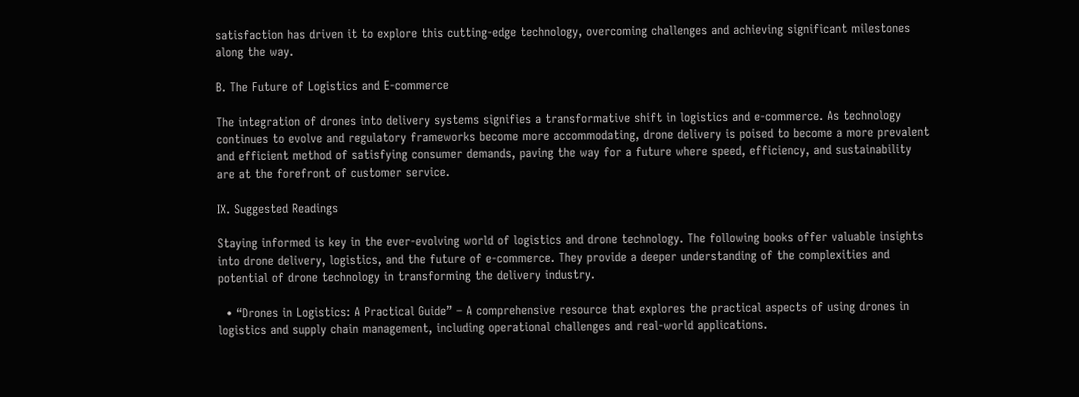satisfaction has driven it to explore this cutting-edge technology, overcoming challenges and achieving significant milestones along the way.

B. The Future of Logistics and E-commerce

The integration of drones into delivery systems signifies a transformative shift in logistics and e-commerce. As technology continues to evolve and regulatory frameworks become more accommodating, drone delivery is poised to become a more prevalent and efficient method of satisfying consumer demands, paving the way for a future where speed, efficiency, and sustainability are at the forefront of customer service.

IX. Suggested Readings

Staying informed is key in the ever-evolving world of logistics and drone technology. The following books offer valuable insights into drone delivery, logistics, and the future of e-commerce. They provide a deeper understanding of the complexities and potential of drone technology in transforming the delivery industry.

  • “Drones in Logistics: A Practical Guide” – A comprehensive resource that explores the practical aspects of using drones in logistics and supply chain management, including operational challenges and real-world applications.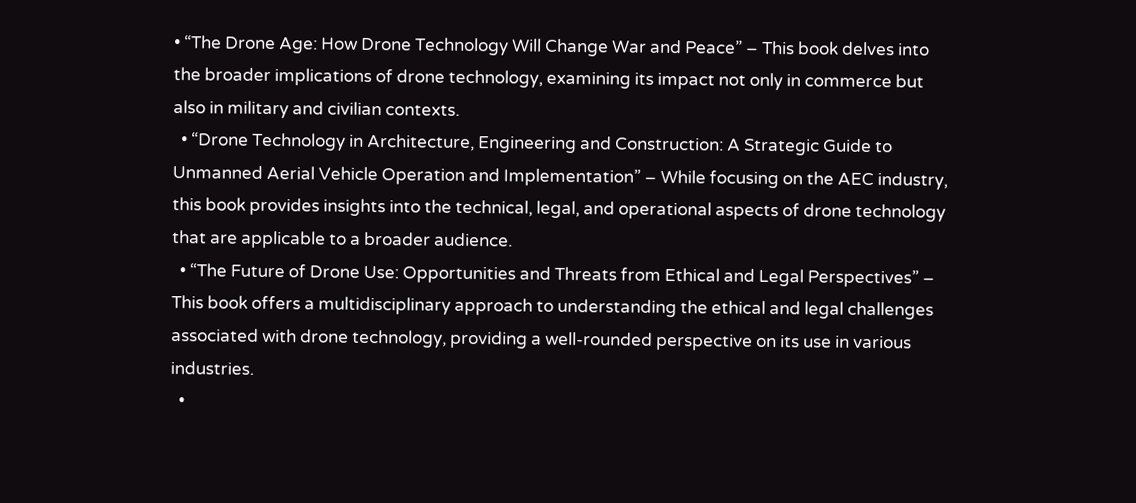• “The Drone Age: How Drone Technology Will Change War and Peace” – This book delves into the broader implications of drone technology, examining its impact not only in commerce but also in military and civilian contexts.
  • “Drone Technology in Architecture, Engineering and Construction: A Strategic Guide to Unmanned Aerial Vehicle Operation and Implementation” – While focusing on the AEC industry, this book provides insights into the technical, legal, and operational aspects of drone technology that are applicable to a broader audience.
  • “The Future of Drone Use: Opportunities and Threats from Ethical and Legal Perspectives” – This book offers a multidisciplinary approach to understanding the ethical and legal challenges associated with drone technology, providing a well-rounded perspective on its use in various industries.
  •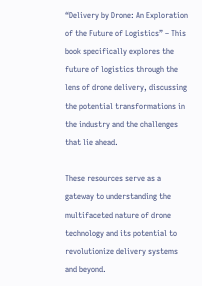“Delivery by Drone: An Exploration of the Future of Logistics” – This book specifically explores the future of logistics through the lens of drone delivery, discussing the potential transformations in the industry and the challenges that lie ahead.

These resources serve as a gateway to understanding the multifaceted nature of drone technology and its potential to revolutionize delivery systems and beyond.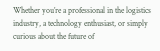Whether you’re a professional in the logistics industry, a technology enthusiast, or simply curious about the future of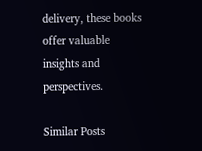delivery, these books offer valuable insights and perspectives.

Similar Posts